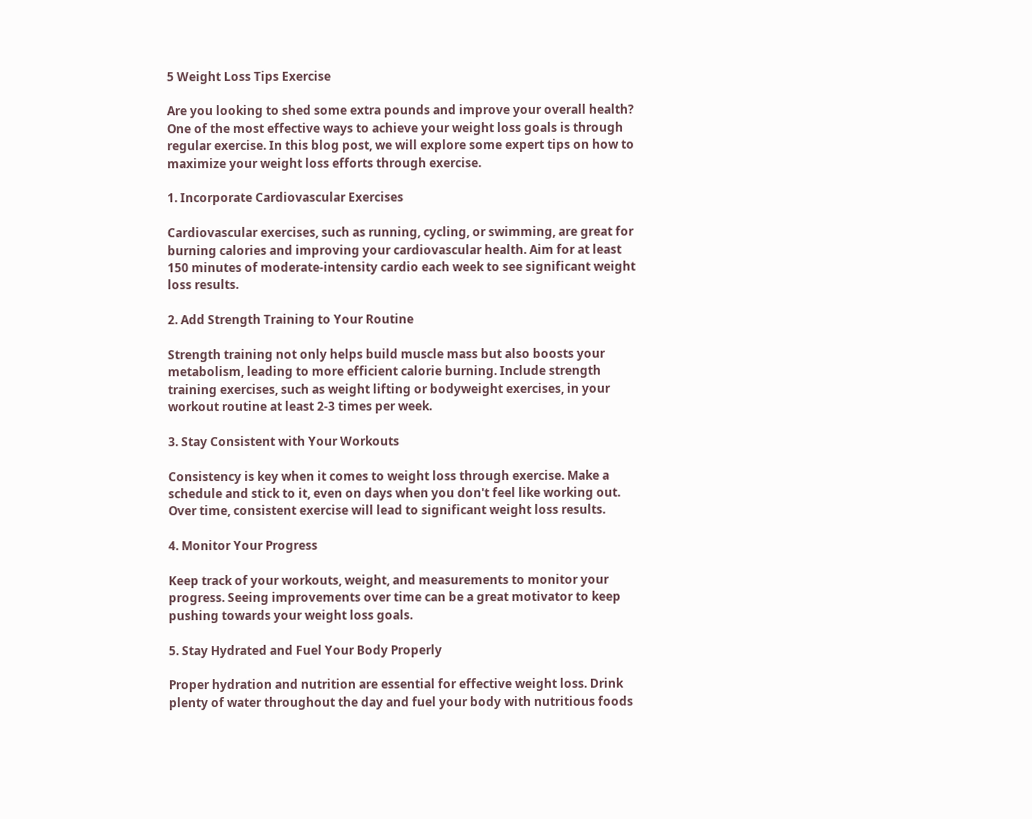5 Weight Loss Tips Exercise

Are you looking to shed some extra pounds and improve your overall health? One of the most effective ways to achieve your weight loss goals is through regular exercise. In this blog post, we will explore some expert tips on how to maximize your weight loss efforts through exercise.

1. Incorporate Cardiovascular Exercises

Cardiovascular exercises, such as running, cycling, or swimming, are great for burning calories and improving your cardiovascular health. Aim for at least 150 minutes of moderate-intensity cardio each week to see significant weight loss results.

2. Add Strength Training to Your Routine

Strength training not only helps build muscle mass but also boosts your metabolism, leading to more efficient calorie burning. Include strength training exercises, such as weight lifting or bodyweight exercises, in your workout routine at least 2-3 times per week.

3. Stay Consistent with Your Workouts

Consistency is key when it comes to weight loss through exercise. Make a schedule and stick to it, even on days when you don't feel like working out. Over time, consistent exercise will lead to significant weight loss results.

4. Monitor Your Progress

Keep track of your workouts, weight, and measurements to monitor your progress. Seeing improvements over time can be a great motivator to keep pushing towards your weight loss goals.

5. Stay Hydrated and Fuel Your Body Properly

Proper hydration and nutrition are essential for effective weight loss. Drink plenty of water throughout the day and fuel your body with nutritious foods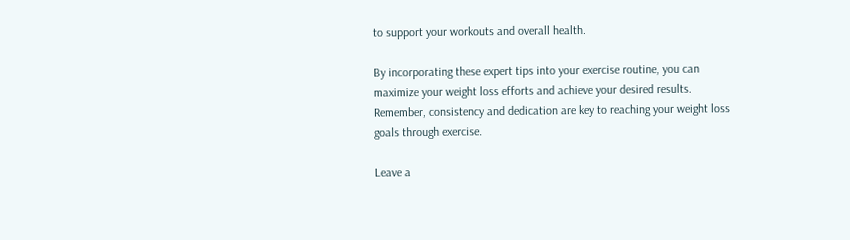to support your workouts and overall health.

By incorporating these expert tips into your exercise routine, you can maximize your weight loss efforts and achieve your desired results. Remember, consistency and dedication are key to reaching your weight loss goals through exercise.

Leave a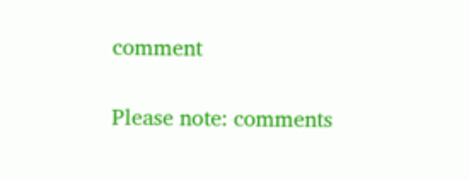comment

Please note: comments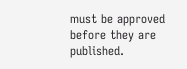must be approved before they are published.